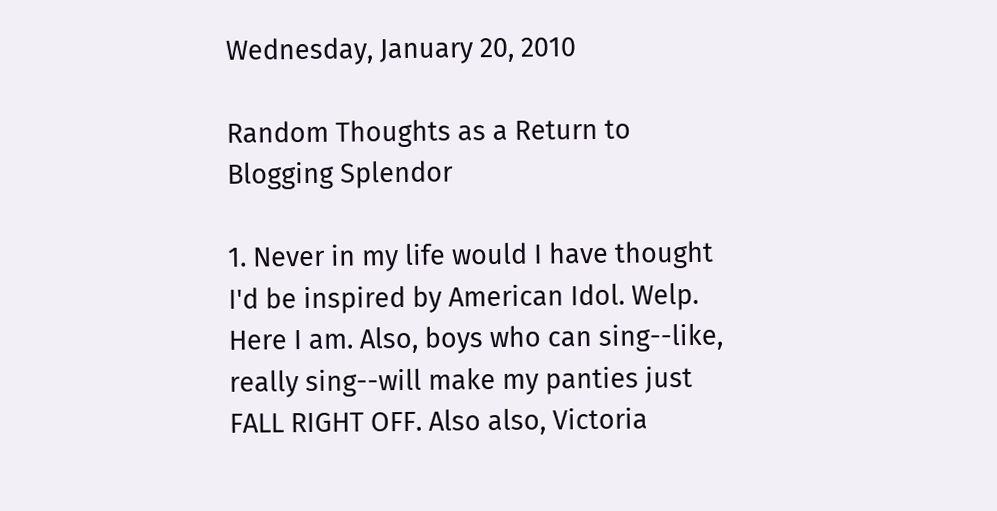Wednesday, January 20, 2010

Random Thoughts as a Return to Blogging Splendor

1. Never in my life would I have thought I'd be inspired by American Idol. Welp. Here I am. Also, boys who can sing--like, really sing--will make my panties just FALL RIGHT OFF. Also also, Victoria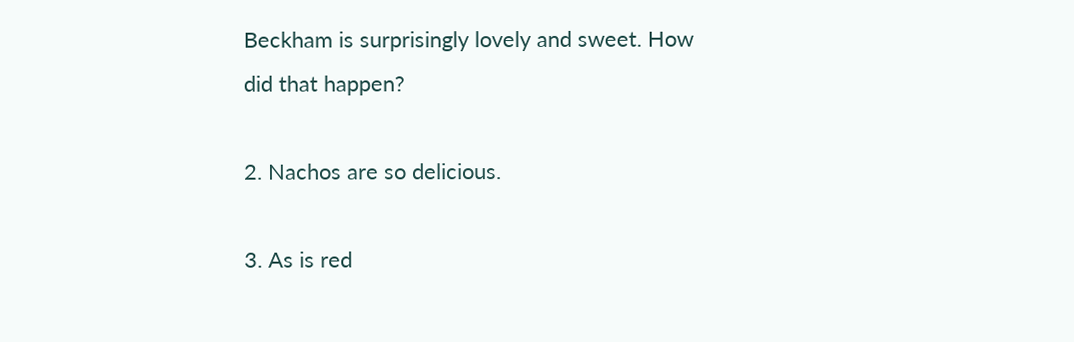Beckham is surprisingly lovely and sweet. How did that happen?

2. Nachos are so delicious.

3. As is red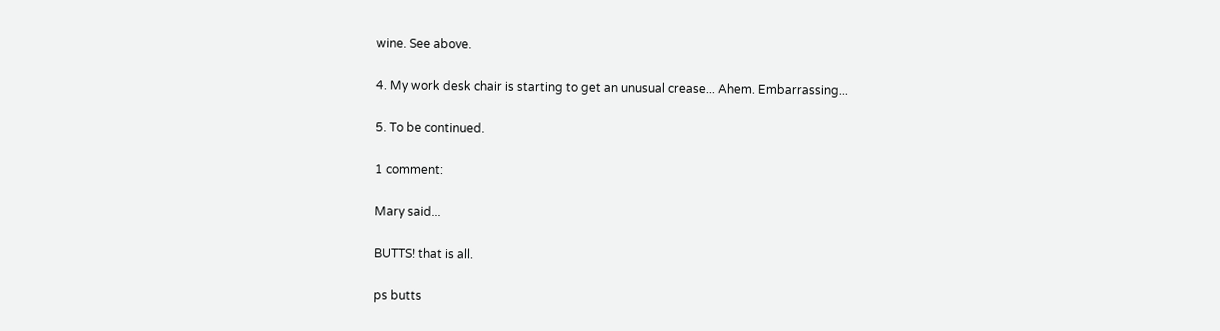wine. See above.

4. My work desk chair is starting to get an unusual crease... Ahem. Embarrassing...

5. To be continued.

1 comment:

Mary said...

BUTTS! that is all.

ps butts